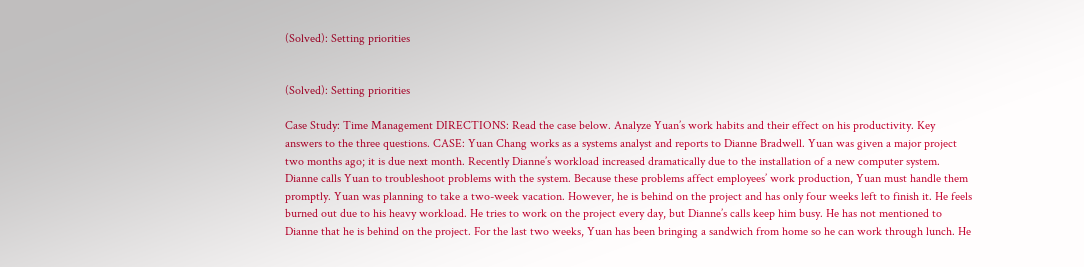(Solved): Setting priorities


(Solved): Setting priorities

Case Study: Time Management DIRECTIONS: Read the case below. Analyze Yuan’s work habits and their effect on his productivity. Key answers to the three questions. CASE: Yuan Chang works as a systems analyst and reports to Dianne Bradwell. Yuan was given a major project two months ago; it is due next month. Recently Dianne’s workload increased dramatically due to the installation of a new computer system. Dianne calls Yuan to troubleshoot problems with the system. Because these problems affect employees’ work production, Yuan must handle them promptly. Yuan was planning to take a two-week vacation. However, he is behind on the project and has only four weeks left to finish it. He feels burned out due to his heavy workload. He tries to work on the project every day, but Dianne’s calls keep him busy. He has not mentioned to Dianne that he is behind on the project. For the last two weeks, Yuan has been bringing a sandwich from home so he can work through lunch. He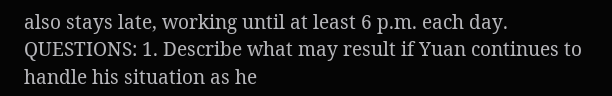also stays late, working until at least 6 p.m. each day. QUESTIONS: 1. Describe what may result if Yuan continues to handle his situation as he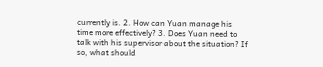currently is. 2. How can Yuan manage his time more effectively? 3. Does Yuan need to talk with his supervisor about the situation? If so, what should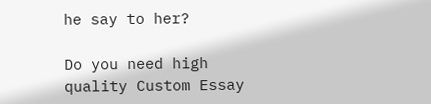he say to her?

Do you need high quality Custom Essay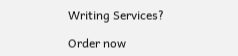Writing Services?

Order now